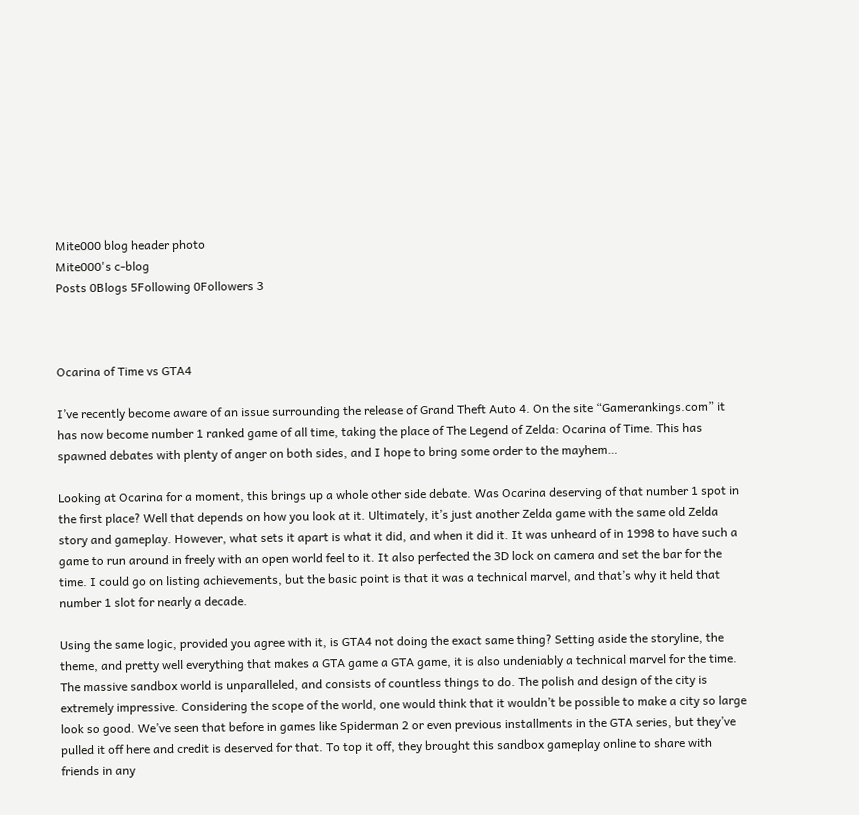Mite000 blog header photo
Mite000's c-blog
Posts 0Blogs 5Following 0Followers 3



Ocarina of Time vs GTA4

I’ve recently become aware of an issue surrounding the release of Grand Theft Auto 4. On the site “Gamerankings.com” it has now become number 1 ranked game of all time, taking the place of The Legend of Zelda: Ocarina of Time. This has spawned debates with plenty of anger on both sides, and I hope to bring some order to the mayhem…

Looking at Ocarina for a moment, this brings up a whole other side debate. Was Ocarina deserving of that number 1 spot in the first place? Well that depends on how you look at it. Ultimately, it’s just another Zelda game with the same old Zelda story and gameplay. However, what sets it apart is what it did, and when it did it. It was unheard of in 1998 to have such a game to run around in freely with an open world feel to it. It also perfected the 3D lock on camera and set the bar for the time. I could go on listing achievements, but the basic point is that it was a technical marvel, and that’s why it held that number 1 slot for nearly a decade.

Using the same logic, provided you agree with it, is GTA4 not doing the exact same thing? Setting aside the storyline, the theme, and pretty well everything that makes a GTA game a GTA game, it is also undeniably a technical marvel for the time. The massive sandbox world is unparalleled, and consists of countless things to do. The polish and design of the city is extremely impressive. Considering the scope of the world, one would think that it wouldn’t be possible to make a city so large look so good. We’ve seen that before in games like Spiderman 2 or even previous installments in the GTA series, but they’ve pulled it off here and credit is deserved for that. To top it off, they brought this sandbox gameplay online to share with friends in any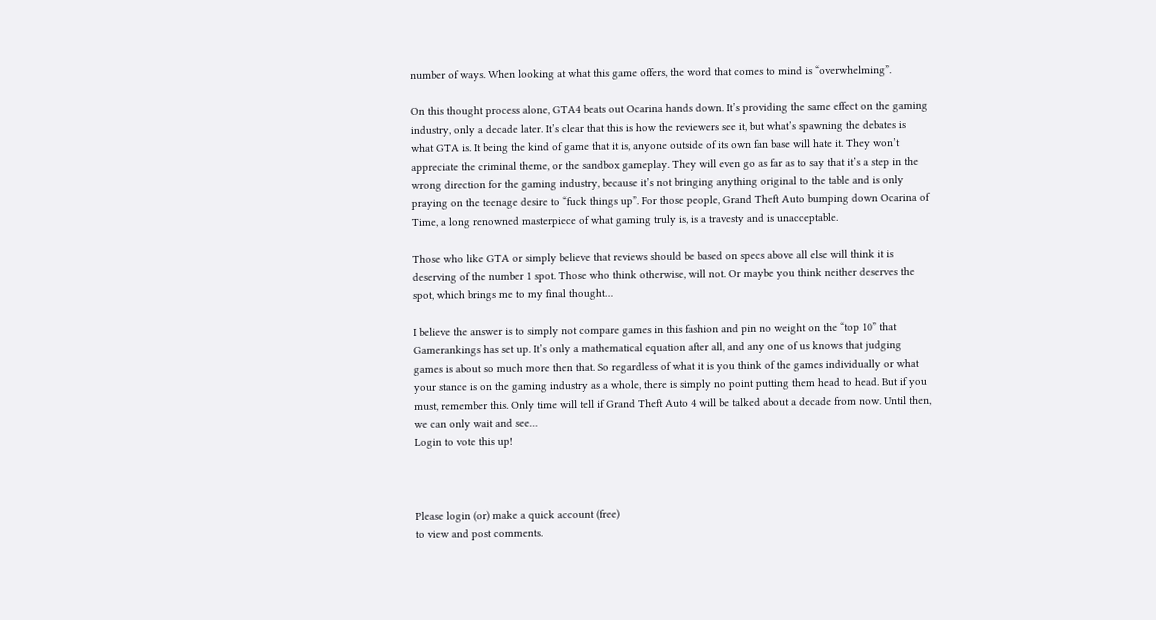number of ways. When looking at what this game offers, the word that comes to mind is “overwhelming”.

On this thought process alone, GTA4 beats out Ocarina hands down. It’s providing the same effect on the gaming industry, only a decade later. It’s clear that this is how the reviewers see it, but what’s spawning the debates is what GTA is. It being the kind of game that it is, anyone outside of its own fan base will hate it. They won’t appreciate the criminal theme, or the sandbox gameplay. They will even go as far as to say that it’s a step in the wrong direction for the gaming industry, because it’s not bringing anything original to the table and is only praying on the teenage desire to “fuck things up”. For those people, Grand Theft Auto bumping down Ocarina of Time, a long renowned masterpiece of what gaming truly is, is a travesty and is unacceptable.

Those who like GTA or simply believe that reviews should be based on specs above all else will think it is deserving of the number 1 spot. Those who think otherwise, will not. Or maybe you think neither deserves the spot, which brings me to my final thought…

I believe the answer is to simply not compare games in this fashion and pin no weight on the “top 10” that Gamerankings has set up. It’s only a mathematical equation after all, and any one of us knows that judging games is about so much more then that. So regardless of what it is you think of the games individually or what your stance is on the gaming industry as a whole, there is simply no point putting them head to head. But if you must, remember this. Only time will tell if Grand Theft Auto 4 will be talked about a decade from now. Until then, we can only wait and see…
Login to vote this up!



Please login (or) make a quick account (free)
to view and post comments.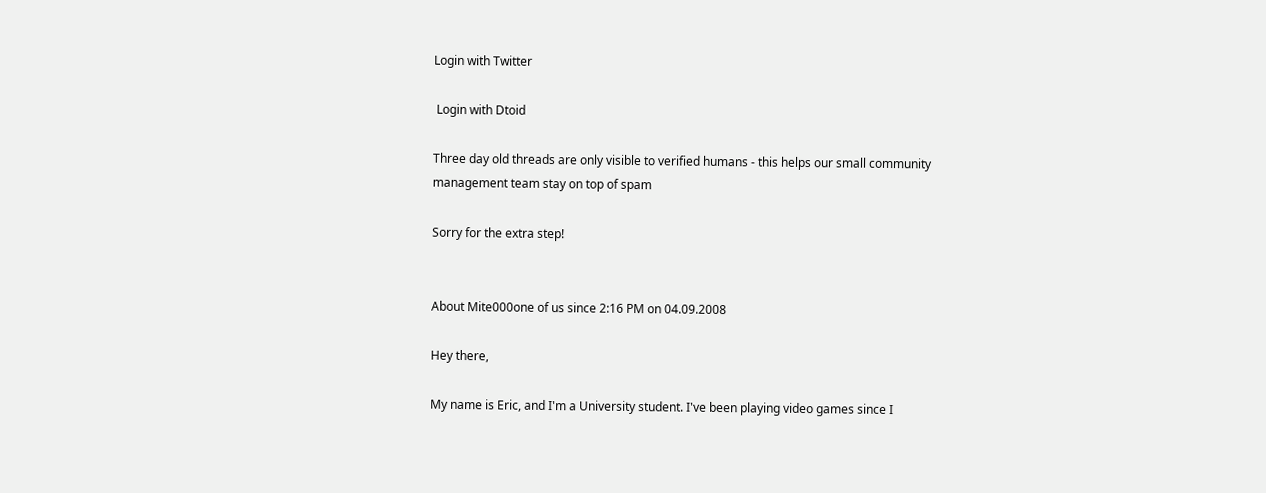Login with Twitter

 Login with Dtoid

Three day old threads are only visible to verified humans - this helps our small community management team stay on top of spam

Sorry for the extra step!


About Mite000one of us since 2:16 PM on 04.09.2008

Hey there,

My name is Eric, and I'm a University student. I've been playing video games since I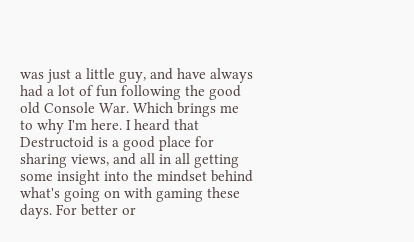was just a little guy, and have always had a lot of fun following the good old Console War. Which brings me to why I'm here. I heard that Destructoid is a good place for sharing views, and all in all getting some insight into the mindset behind what's going on with gaming these days. For better or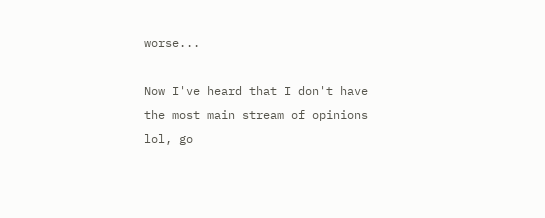worse...

Now I've heard that I don't have the most main stream of opinions lol, go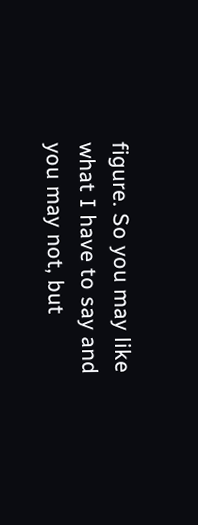figure. So you may like what I have to say and you may not, but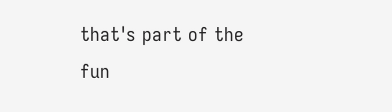that's part of the fun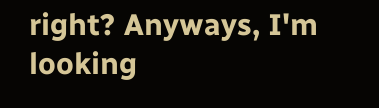right? Anyways, I'm looking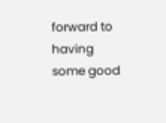forward to having some good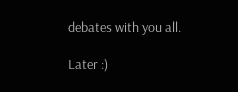debates with you all.

Later :)